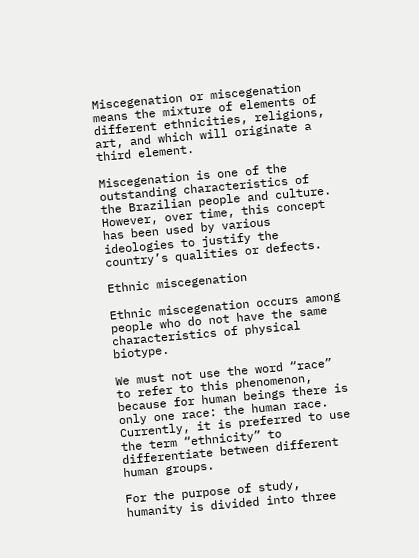Miscegenation or miscegenation means the mixture of elements of different ethnicities, religions, art, and which will originate a third element.

Miscegenation is one of the outstanding characteristics of the Brazilian people and culture. However, over time, this concept has been used by various ideologies to justify the country’s qualities or defects.

Ethnic miscegenation

Ethnic miscegenation occurs among people who do not have the same characteristics of physical biotype.

We must not use the word “race” to refer to this phenomenon, because for human beings there is only one race: the human race. Currently, it is preferred to use the term “ethnicity” to differentiate between different human groups.

For the purpose of study, humanity is divided into three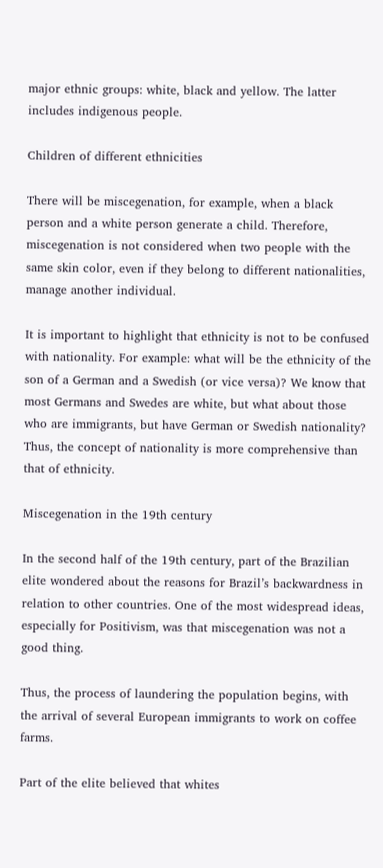major ethnic groups: white, black and yellow. The latter includes indigenous people.

Children of different ethnicities

There will be miscegenation, for example, when a black person and a white person generate a child. Therefore, miscegenation is not considered when two people with the same skin color, even if they belong to different nationalities, manage another individual.

It is important to highlight that ethnicity is not to be confused with nationality. For example: what will be the ethnicity of the son of a German and a Swedish (or vice versa)? We know that most Germans and Swedes are white, but what about those who are immigrants, but have German or Swedish nationality? Thus, the concept of nationality is more comprehensive than that of ethnicity.

Miscegenation in the 19th century

In the second half of the 19th century, part of the Brazilian elite wondered about the reasons for Brazil’s backwardness in relation to other countries. One of the most widespread ideas, especially for Positivism, was that miscegenation was not a good thing.

Thus, the process of laundering the population begins, with the arrival of several European immigrants to work on coffee farms.

Part of the elite believed that whites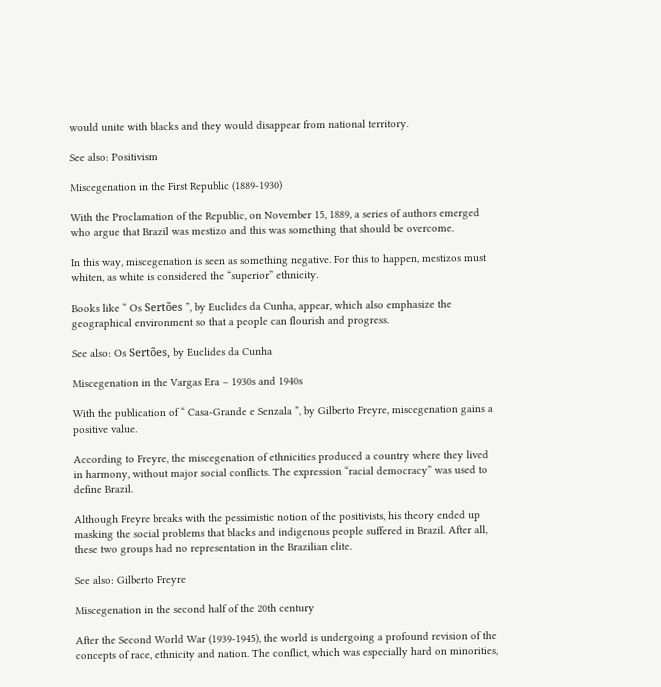would unite with blacks and they would disappear from national territory.

See also: Positivism

Miscegenation in the First Republic (1889-1930)

With the Proclamation of the Republic, on November 15, 1889, a series of authors emerged who argue that Brazil was mestizo and this was something that should be overcome.

In this way, miscegenation is seen as something negative. For this to happen, mestizos must whiten, as white is considered the “superior” ethnicity.

Books like “ Os Sertões ”, by Euclides da Cunha, appear, which also emphasize the geographical environment so that a people can flourish and progress.

See also: Os Sertões, by Euclides da Cunha

Miscegenation in the Vargas Era – 1930s and 1940s

With the publication of “ Casa-Grande e Senzala ”, by Gilberto Freyre, miscegenation gains a positive value.

According to Freyre, the miscegenation of ethnicities produced a country where they lived in harmony, without major social conflicts. The expression “racial democracy” was used to define Brazil.

Although Freyre breaks with the pessimistic notion of the positivists, his theory ended up masking the social problems that blacks and indigenous people suffered in Brazil. After all, these two groups had no representation in the Brazilian elite.

See also: Gilberto Freyre

Miscegenation in the second half of the 20th century

After the Second World War (1939-1945), the world is undergoing a profound revision of the concepts of race, ethnicity and nation. The conflict, which was especially hard on minorities,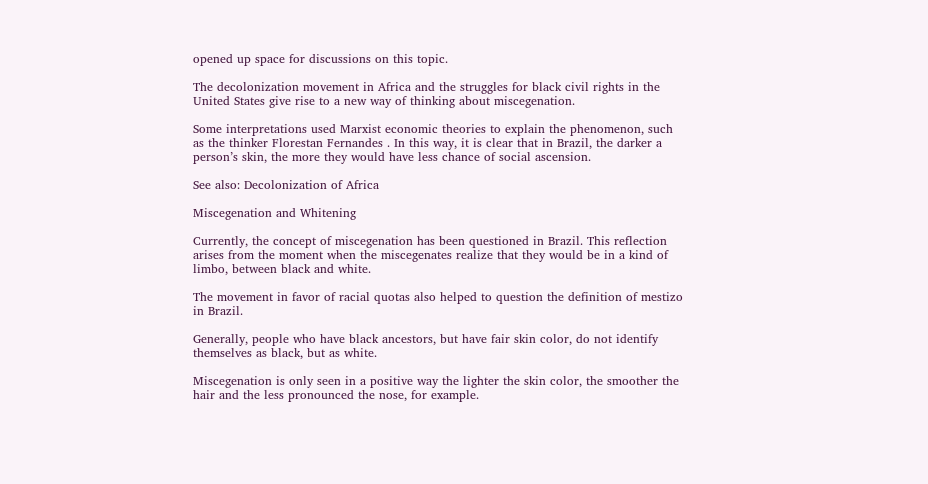opened up space for discussions on this topic.

The decolonization movement in Africa and the struggles for black civil rights in the United States give rise to a new way of thinking about miscegenation.

Some interpretations used Marxist economic theories to explain the phenomenon, such as the thinker Florestan Fernandes . In this way, it is clear that in Brazil, the darker a person’s skin, the more they would have less chance of social ascension.

See also: Decolonization of Africa

Miscegenation and Whitening

Currently, the concept of miscegenation has been questioned in Brazil. This reflection arises from the moment when the miscegenates realize that they would be in a kind of limbo, between black and white.

The movement in favor of racial quotas also helped to question the definition of mestizo in Brazil.

Generally, people who have black ancestors, but have fair skin color, do not identify themselves as black, but as white.

Miscegenation is only seen in a positive way the lighter the skin color, the smoother the hair and the less pronounced the nose, for example.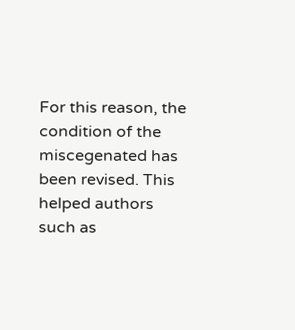For this reason, the condition of the miscegenated has been revised. This helped authors such as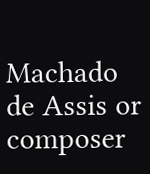Machado de Assis or composer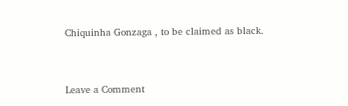Chiquinha Gonzaga , to be claimed as black.


Leave a Comment